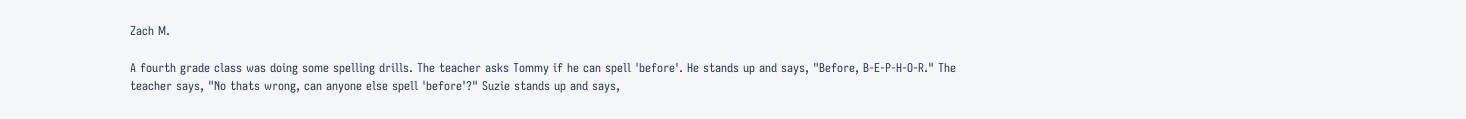Zach M.

A fourth grade class was doing some spelling drills. The teacher asks Tommy if he can spell 'before'. He stands up and says, "Before, B-E-P-H-O-R." The teacher says, "No thats wrong, can anyone else spell 'before'?" Suzie stands up and says,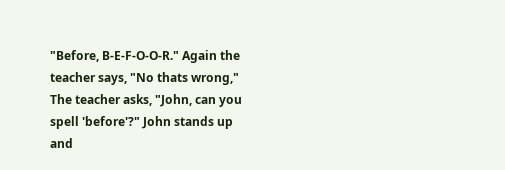"Before, B-E-F-O-O-R." Again the teacher says, "No thats wrong," The teacher asks, "John, can you spell 'before'?" John stands up and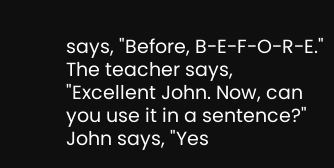says, "Before, B-E-F-O-R-E." The teacher says, "Excellent John. Now, can you use it in a sentence?" John says, "Yes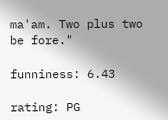ma'am. Two plus two be fore."

funniness: 6.43

rating: PG